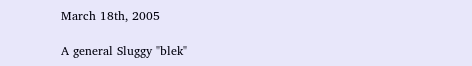March 18th, 2005

A general Sluggy "blek"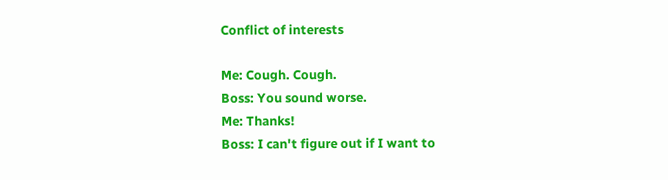Conflict of interests

Me: Cough. Cough.
Boss: You sound worse.
Me: Thanks!
Boss: I can't figure out if I want to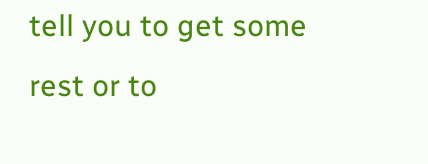tell you to get some rest or to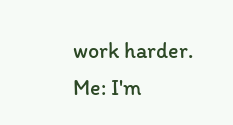work harder.
Me: I'm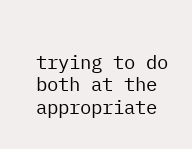trying to do both at the appropriate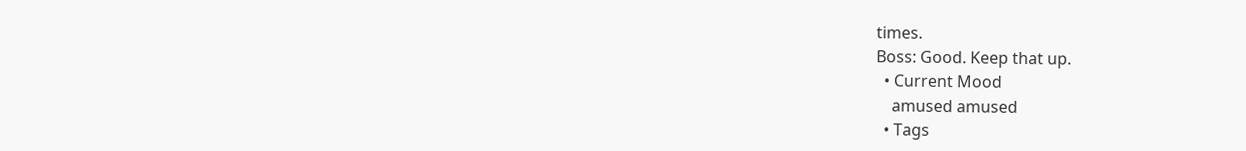times.
Boss: Good. Keep that up.
  • Current Mood
    amused amused
  • Tags